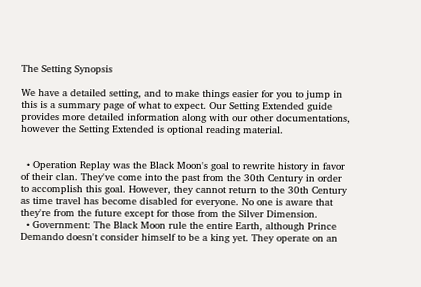The Setting Synopsis

We have a detailed setting, and to make things easier for you to jump in this is a summary page of what to expect. Our Setting Extended guide provides more detailed information along with our other documentations, however the Setting Extended is optional reading material.


  • Operation Replay was the Black Moon's goal to rewrite history in favor of their clan. They've come into the past from the 30th Century in order to accomplish this goal. However, they cannot return to the 30th Century as time travel has become disabled for everyone. No one is aware that they're from the future except for those from the Silver Dimension.
  • Government: The Black Moon rule the entire Earth, although Prince Demando doesn't consider himself to be a king yet. They operate on an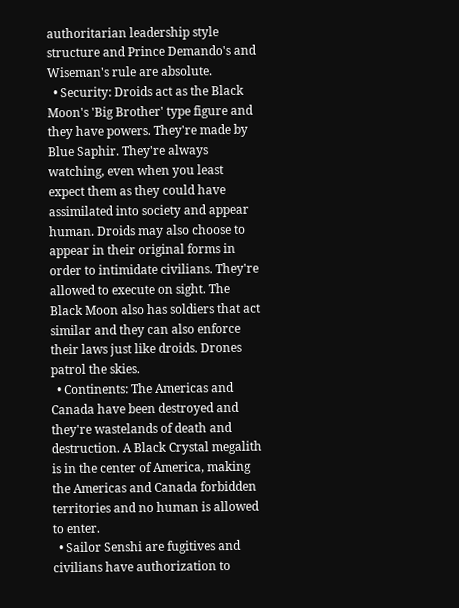authoritarian leadership style structure and Prince Demando's and Wiseman's rule are absolute.
  • Security: Droids act as the Black Moon's 'Big Brother' type figure and they have powers. They're made by Blue Saphir. They're always watching, even when you least expect them as they could have assimilated into society and appear human. Droids may also choose to appear in their original forms in order to intimidate civilians. They're allowed to execute on sight. The Black Moon also has soldiers that act similar and they can also enforce their laws just like droids. Drones patrol the skies.
  • Continents: The Americas and Canada have been destroyed and they're wastelands of death and destruction. A Black Crystal megalith is in the center of America, making the Americas and Canada forbidden territories and no human is allowed to enter.
  • Sailor Senshi are fugitives and civilians have authorization to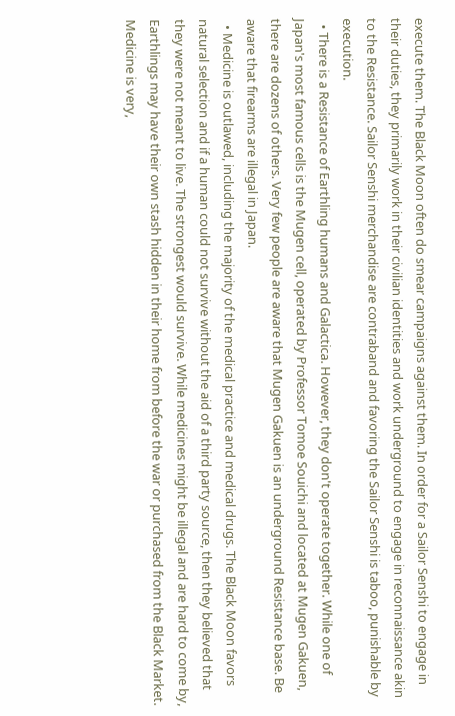execute them. The Black Moon often do smear campaigns against them. In order for a Sailor Senshi to engage in their duties, they primarily work in their civilian identities and work underground to engage in reconnaissance akin to the Resistance. Sailor Senshi merchandise are contraband and favoring the Sailor Senshi is taboo, punishable by execution.
  • There is a Resistance of Earthling humans and Galactica. However, they don't operate together. While one of Japan's most famous cells is the Mugen cell, operated by Professor Tomoe Souichi and located at Mugen Gakuen, there are dozens of others. Very few people are aware that Mugen Gakuen is an underground Resistance base. Be aware that firearms are illegal in Japan.
  • Medicine is outlawed, including the majority of the medical practice and medical drugs. The Black Moon favors natural selection and if a human could not survive without the aid of a third party source, then they believed that they were not meant to live. The strongest would survive. While medicines might be illegal and are hard to come by, Earthlings may have their own stash hidden in their home from before the war or purchased from the Black Market.  Medicine is very,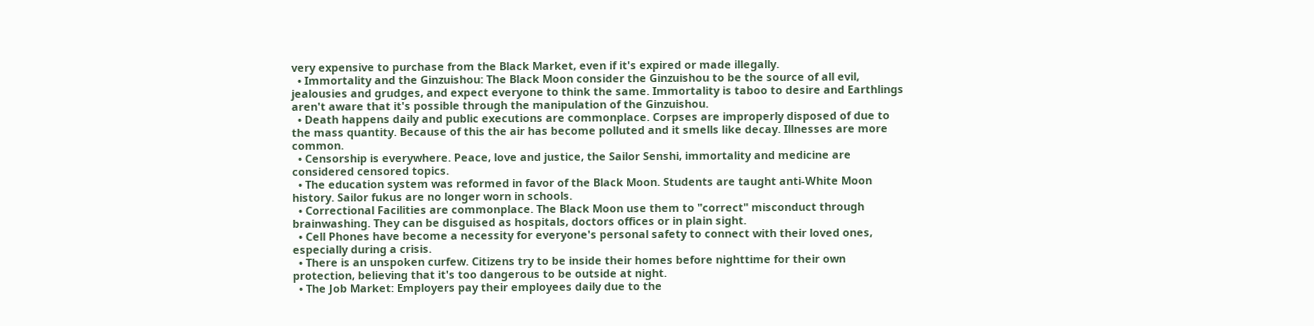very expensive to purchase from the Black Market, even if it's expired or made illegally.
  • Immortality and the Ginzuishou: The Black Moon consider the Ginzuishou to be the source of all evil, jealousies and grudges, and expect everyone to think the same. Immortality is taboo to desire and Earthlings aren't aware that it's possible through the manipulation of the Ginzuishou.
  • Death happens daily and public executions are commonplace. Corpses are improperly disposed of due to the mass quantity. Because of this the air has become polluted and it smells like decay. Illnesses are more common.
  • Censorship is everywhere. Peace, love and justice, the Sailor Senshi, immortality and medicine are considered censored topics.
  • The education system was reformed in favor of the Black Moon. Students are taught anti-White Moon history. Sailor fukus are no longer worn in schools.
  • Correctional Facilities are commonplace. The Black Moon use them to "correct" misconduct through brainwashing. They can be disguised as hospitals, doctors offices or in plain sight.
  • Cell Phones have become a necessity for everyone's personal safety to connect with their loved ones, especially during a crisis.
  • There is an unspoken curfew. Citizens try to be inside their homes before nighttime for their own protection, believing that it's too dangerous to be outside at night.
  • The Job Market: Employers pay their employees daily due to the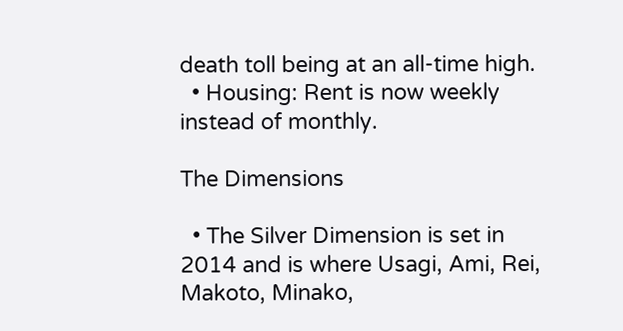death toll being at an all-time high.
  • Housing: Rent is now weekly instead of monthly.

The Dimensions

  • The Silver Dimension is set in 2014 and is where Usagi, Ami, Rei, Makoto, Minako,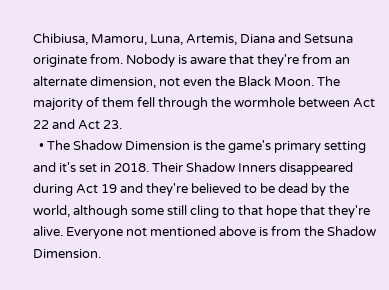Chibiusa, Mamoru, Luna, Artemis, Diana and Setsuna originate from. Nobody is aware that they're from an alternate dimension, not even the Black Moon. The majority of them fell through the wormhole between Act 22 and Act 23.
  • The Shadow Dimension is the game's primary setting and it's set in 2018. Their Shadow Inners disappeared during Act 19 and they're believed to be dead by the world, although some still cling to that hope that they're alive. Everyone not mentioned above is from the Shadow Dimension.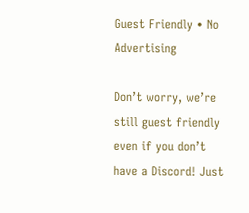Guest Friendly • No Advertising

Don’t worry, we’re still guest friendly even if you don’t have a Discord! Just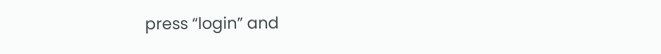press “login” and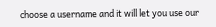choose a username and it will let you use our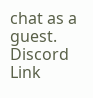chat as a guest.
Discord Link